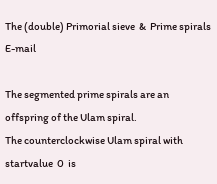The (double) Primorial sieve  &  Prime spirals E-mail

The segmented prime spirals are an offspring of the Ulam spiral.
The counterclockwise Ulam spiral with startvalue  0  is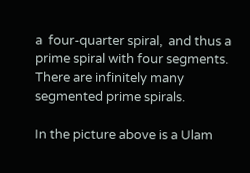a  four-quarter spiral,  and thus a prime spiral with four segments. There are infinitely many segmented prime spirals.

In the picture above is a Ulam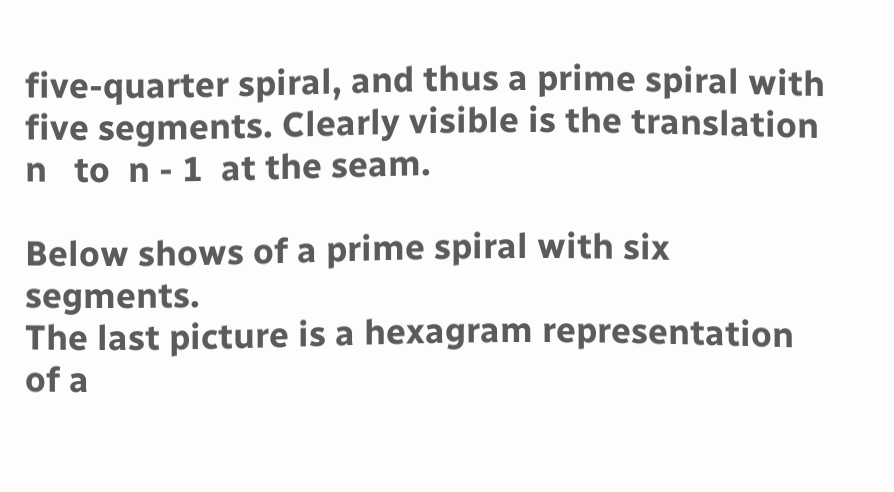five-quarter spiral, and thus a prime spiral with five segments. Clearly visible is the translation  n   to  n - 1  at the seam.

Below shows of a prime spiral with six segments.
The last picture is a hexagram representation of a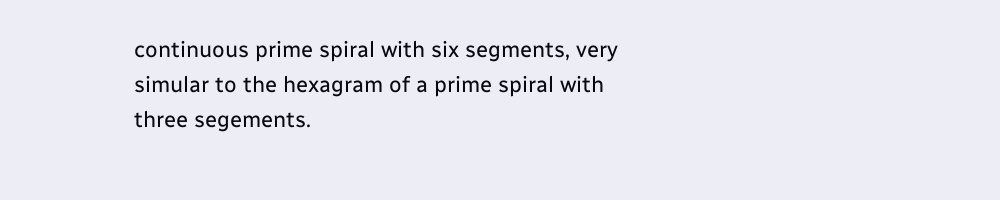continuous prime spiral with six segments, very simular to the hexagram of a prime spiral with three segements.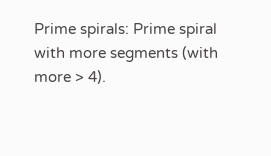Prime spirals: Prime spiral with more segments (with  more > 4).